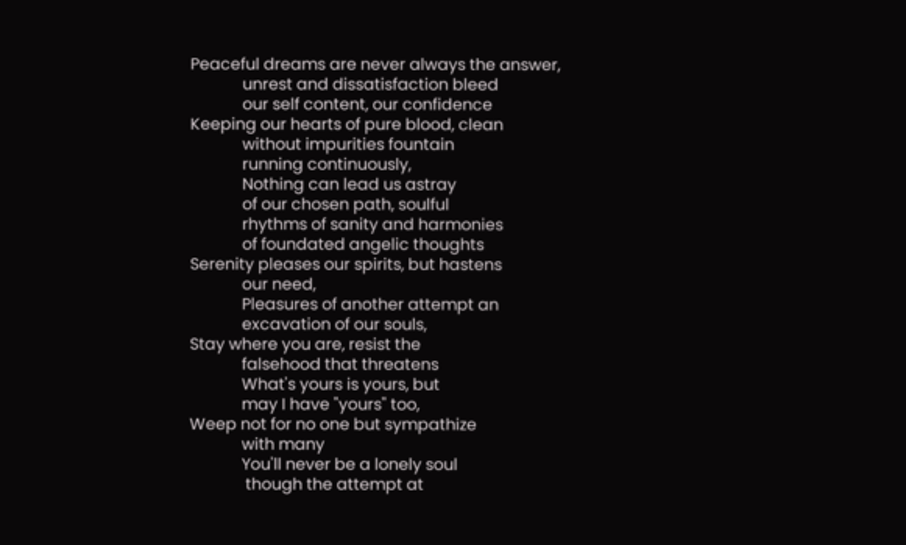Peaceful dreams are never always the answer,
             unrest and dissatisfaction bleed
             our self content, our confidence
Keeping our hearts of pure blood, clean
             without impurities fountain
             running continuously,
             Nothing can lead us astray
             of our chosen path, soulful
             rhythms of sanity and harmonies
             of foundated angelic thoughts
Serenity pleases our spirits, but hastens
             our need,
             Pleasures of another attempt an
             excavation of our souls,
Stay where you are, resist the
             falsehood that threatens
             What's yours is yours, but
             may I have "yours" too,
Weep not for no one but sympathize
             with many
             You'll never be a lonely soul
              though the attempt at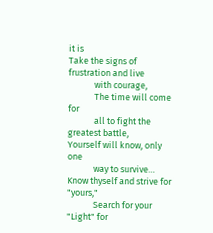it is
Take the signs of frustration and live
             with courage,
             The time will come for
             all to fight the greatest battle,
Yourself will know, only one
             way to survive…
Know thyself and strive for "yours,"
             Search for your "Light" for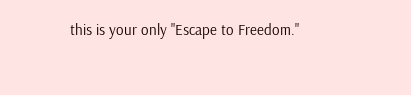this is your only "Escape to Freedom."